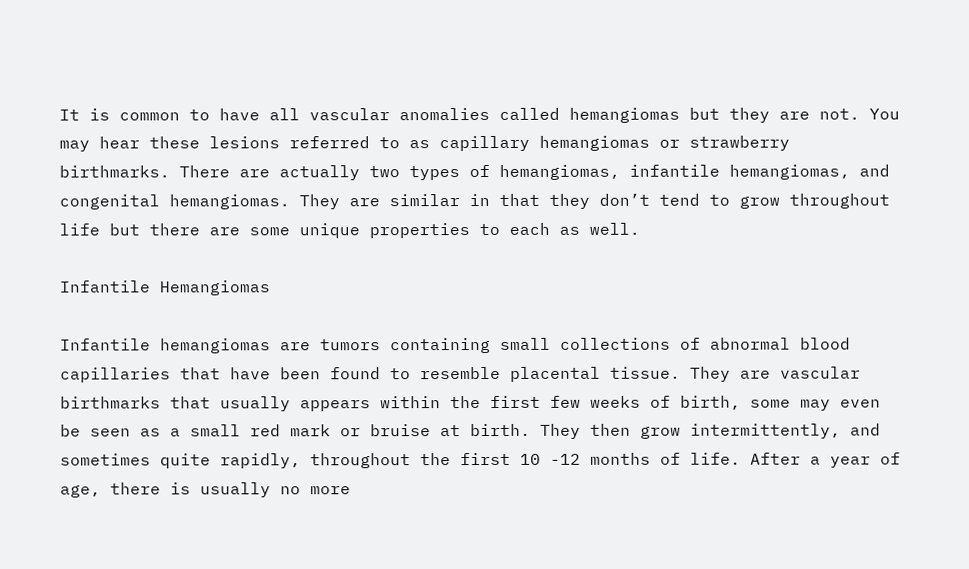It is common to have all vascular anomalies called hemangiomas but they are not. You may hear these lesions referred to as capillary hemangiomas or strawberry birthmarks. There are actually two types of hemangiomas, infantile hemangiomas, and congenital hemangiomas. They are similar in that they don’t tend to grow throughout life but there are some unique properties to each as well.

Infantile Hemangiomas

Infantile hemangiomas are tumors containing small collections of abnormal blood capillaries that have been found to resemble placental tissue. They are vascular birthmarks that usually appears within the first few weeks of birth, some may even be seen as a small red mark or bruise at birth. They then grow intermittently, and sometimes quite rapidly, throughout the first 10 -12 months of life. After a year of age, there is usually no more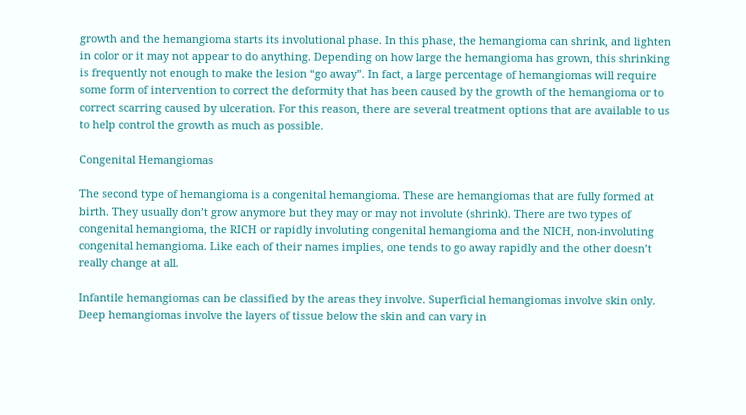growth and the hemangioma starts its involutional phase. In this phase, the hemangioma can shrink, and lighten in color or it may not appear to do anything. Depending on how large the hemangioma has grown, this shrinking is frequently not enough to make the lesion “go away”. In fact, a large percentage of hemangiomas will require some form of intervention to correct the deformity that has been caused by the growth of the hemangioma or to correct scarring caused by ulceration. For this reason, there are several treatment options that are available to us to help control the growth as much as possible.

Congenital Hemangiomas

The second type of hemangioma is a congenital hemangioma. These are hemangiomas that are fully formed at birth. They usually don’t grow anymore but they may or may not involute (shrink). There are two types of congenital hemangioma, the RICH or rapidly involuting congenital hemangioma and the NICH, non-involuting congenital hemangioma. Like each of their names implies, one tends to go away rapidly and the other doesn’t really change at all.

Infantile hemangiomas can be classified by the areas they involve. Superficial hemangiomas involve skin only. Deep hemangiomas involve the layers of tissue below the skin and can vary in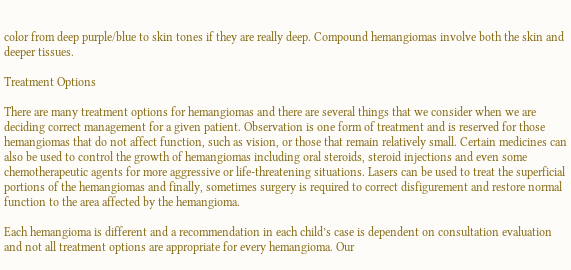color from deep purple/blue to skin tones if they are really deep. Compound hemangiomas involve both the skin and deeper tissues.

Treatment Options

There are many treatment options for hemangiomas and there are several things that we consider when we are deciding correct management for a given patient. Observation is one form of treatment and is reserved for those hemangiomas that do not affect function, such as vision, or those that remain relatively small. Certain medicines can also be used to control the growth of hemangiomas including oral steroids, steroid injections and even some chemotherapeutic agents for more aggressive or life-threatening situations. Lasers can be used to treat the superficial portions of the hemangiomas and finally, sometimes surgery is required to correct disfigurement and restore normal function to the area affected by the hemangioma.

Each hemangioma is different and a recommendation in each child’s case is dependent on consultation evaluation and not all treatment options are appropriate for every hemangioma. Our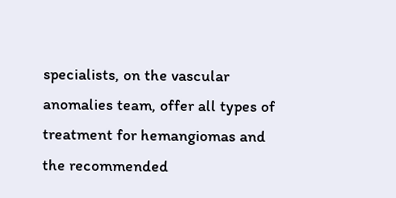specialists, on the vascular anomalies team, offer all types of treatment for hemangiomas and the recommended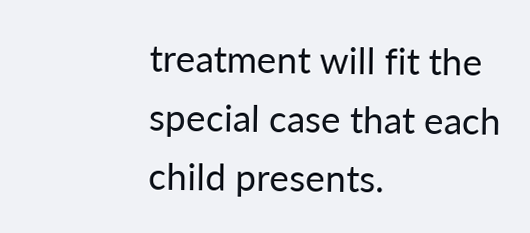treatment will fit the special case that each child presents.